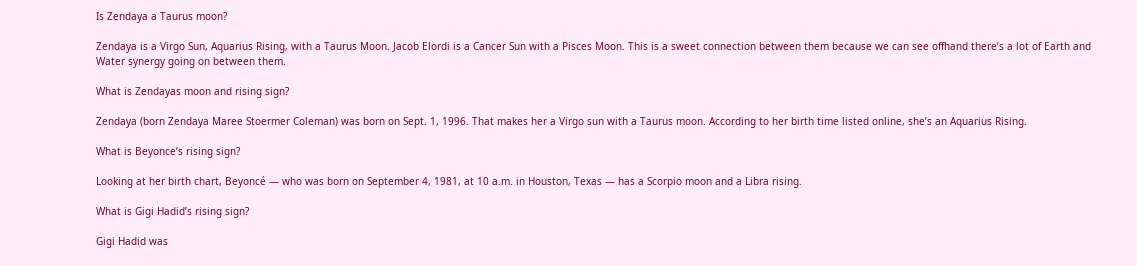Is Zendaya a Taurus moon?

Zendaya is a Virgo Sun, Aquarius Rising, with a Taurus Moon. Jacob Elordi is a Cancer Sun with a Pisces Moon. This is a sweet connection between them because we can see offhand there’s a lot of Earth and Water synergy going on between them.

What is Zendayas moon and rising sign?

Zendaya (born Zendaya Maree Stoermer Coleman) was born on Sept. 1, 1996. That makes her a Virgo sun with a Taurus moon. According to her birth time listed online, she’s an Aquarius Rising.

What is Beyonce’s rising sign?

Looking at her birth chart, Beyoncé — who was born on September 4, 1981, at 10 a.m. in Houston, Texas — has a Scorpio moon and a Libra rising.

What is Gigi Hadid’s rising sign?

Gigi Hadid was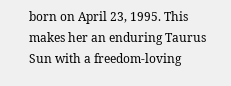born on April 23, 1995. This makes her an enduring Taurus Sun with a freedom-loving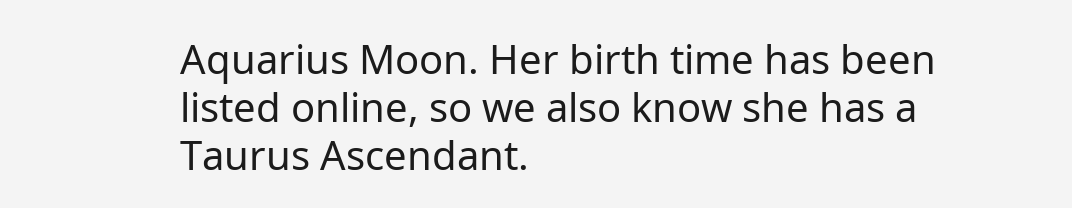Aquarius Moon. Her birth time has been listed online, so we also know she has a Taurus Ascendant.